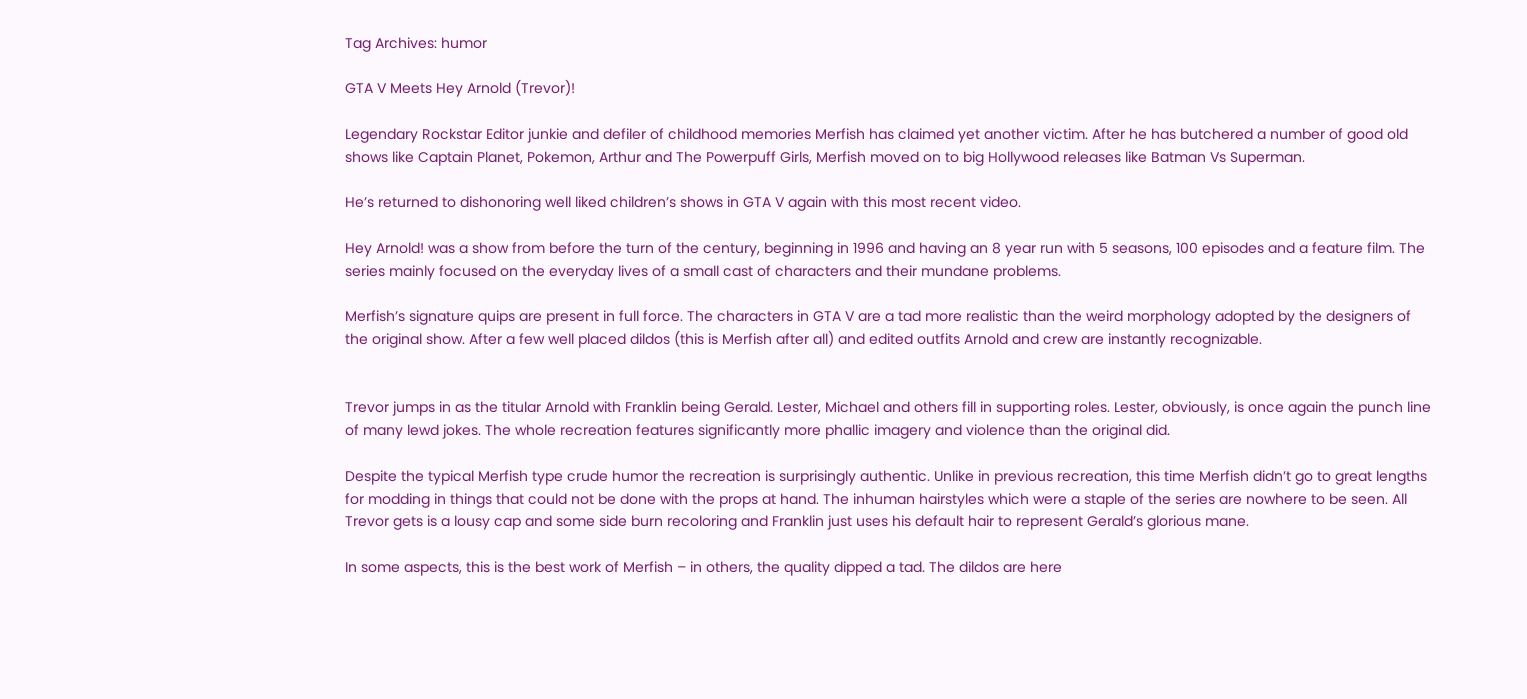Tag Archives: humor

GTA V Meets Hey Arnold (Trevor)!

Legendary Rockstar Editor junkie and defiler of childhood memories Merfish has claimed yet another victim. After he has butchered a number of good old shows like Captain Planet, Pokemon, Arthur and The Powerpuff Girls, Merfish moved on to big Hollywood releases like Batman Vs Superman.

He’s returned to dishonoring well liked children’s shows in GTA V again with this most recent video.

Hey Arnold! was a show from before the turn of the century, beginning in 1996 and having an 8 year run with 5 seasons, 100 episodes and a feature film. The series mainly focused on the everyday lives of a small cast of characters and their mundane problems.

Merfish’s signature quips are present in full force. The characters in GTA V are a tad more realistic than the weird morphology adopted by the designers of the original show. After a few well placed dildos (this is Merfish after all) and edited outfits Arnold and crew are instantly recognizable.


Trevor jumps in as the titular Arnold with Franklin being Gerald. Lester, Michael and others fill in supporting roles. Lester, obviously, is once again the punch line of many lewd jokes. The whole recreation features significantly more phallic imagery and violence than the original did.

Despite the typical Merfish type crude humor the recreation is surprisingly authentic. Unlike in previous recreation, this time Merfish didn’t go to great lengths for modding in things that could not be done with the props at hand. The inhuman hairstyles which were a staple of the series are nowhere to be seen. All Trevor gets is a lousy cap and some side burn recoloring and Franklin just uses his default hair to represent Gerald’s glorious mane.

In some aspects, this is the best work of Merfish – in others, the quality dipped a tad. The dildos are here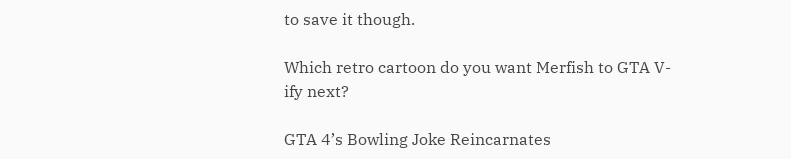to save it though.

Which retro cartoon do you want Merfish to GTA V-ify next?

GTA 4’s Bowling Joke Reincarnates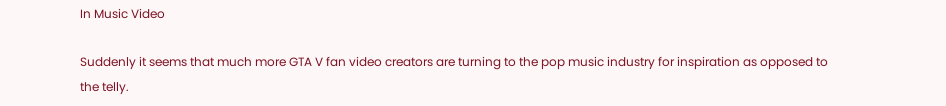In Music Video

Suddenly it seems that much more GTA V fan video creators are turning to the pop music industry for inspiration as opposed to the telly.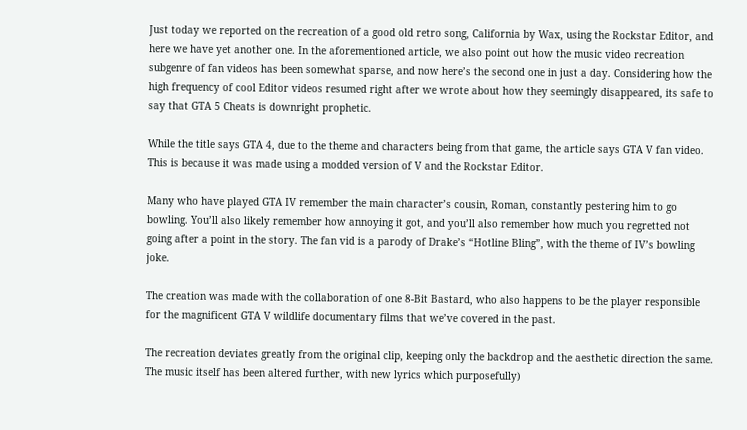Just today we reported on the recreation of a good old retro song, California by Wax, using the Rockstar Editor, and here we have yet another one. In the aforementioned article, we also point out how the music video recreation subgenre of fan videos has been somewhat sparse, and now here’s the second one in just a day. Considering how the high frequency of cool Editor videos resumed right after we wrote about how they seemingly disappeared, its safe to say that GTA 5 Cheats is downright prophetic.

While the title says GTA 4, due to the theme and characters being from that game, the article says GTA V fan video. This is because it was made using a modded version of V and the Rockstar Editor.

Many who have played GTA IV remember the main character’s cousin, Roman, constantly pestering him to go bowling. You’ll also likely remember how annoying it got, and you’ll also remember how much you regretted not going after a point in the story. The fan vid is a parody of Drake’s “Hotline Bling”, with the theme of IV’s bowling joke.

The creation was made with the collaboration of one 8-Bit Bastard, who also happens to be the player responsible for the magnificent GTA V wildlife documentary films that we’ve covered in the past.

The recreation deviates greatly from the original clip, keeping only the backdrop and the aesthetic direction the same. The music itself has been altered further, with new lyrics which purposefully)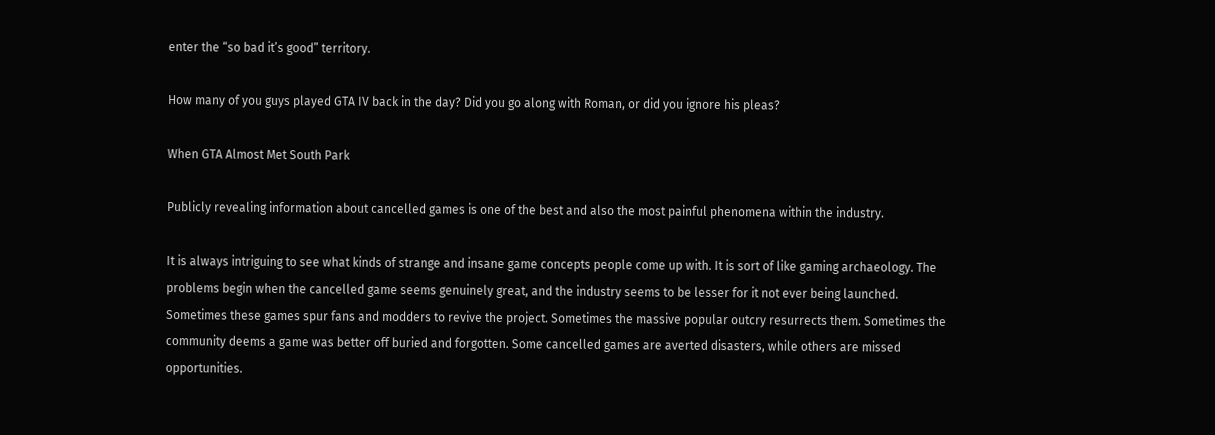enter the “so bad it’s good” territory.

How many of you guys played GTA IV back in the day? Did you go along with Roman, or did you ignore his pleas?

When GTA Almost Met South Park

Publicly revealing information about cancelled games is one of the best and also the most painful phenomena within the industry.

It is always intriguing to see what kinds of strange and insane game concepts people come up with. It is sort of like gaming archaeology. The problems begin when the cancelled game seems genuinely great, and the industry seems to be lesser for it not ever being launched. Sometimes these games spur fans and modders to revive the project. Sometimes the massive popular outcry resurrects them. Sometimes the community deems a game was better off buried and forgotten. Some cancelled games are averted disasters, while others are missed opportunities.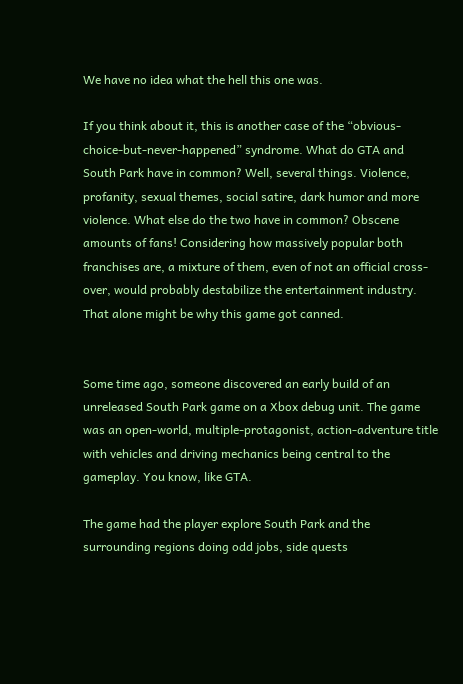We have no idea what the hell this one was.

If you think about it, this is another case of the “obvious-choice-but-never-happened” syndrome. What do GTA and South Park have in common? Well, several things. Violence, profanity, sexual themes, social satire, dark humor and more violence. What else do the two have in common? Obscene amounts of fans! Considering how massively popular both franchises are, a mixture of them, even of not an official cross-over, would probably destabilize the entertainment industry. That alone might be why this game got canned.


Some time ago, someone discovered an early build of an unreleased South Park game on a Xbox debug unit. The game was an open-world, multiple-protagonist, action-adventure title with vehicles and driving mechanics being central to the gameplay. You know, like GTA.

The game had the player explore South Park and the surrounding regions doing odd jobs, side quests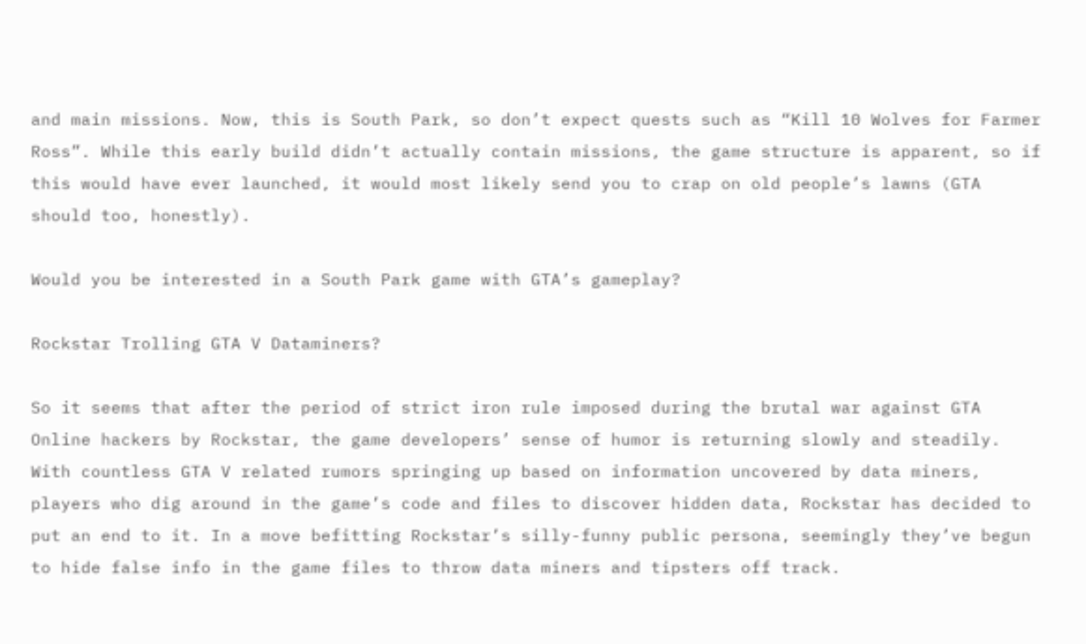and main missions. Now, this is South Park, so don’t expect quests such as “Kill 10 Wolves for Farmer Ross”. While this early build didn’t actually contain missions, the game structure is apparent, so if this would have ever launched, it would most likely send you to crap on old people’s lawns (GTA should too, honestly).

Would you be interested in a South Park game with GTA’s gameplay?

Rockstar Trolling GTA V Dataminers?

So it seems that after the period of strict iron rule imposed during the brutal war against GTA Online hackers by Rockstar, the game developers’ sense of humor is returning slowly and steadily. With countless GTA V related rumors springing up based on information uncovered by data miners, players who dig around in the game’s code and files to discover hidden data, Rockstar has decided to put an end to it. In a move befitting Rockstar’s silly-funny public persona, seemingly they’ve begun to hide false info in the game files to throw data miners and tipsters off track.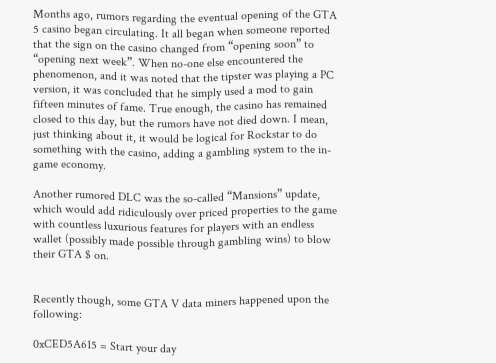Months ago, rumors regarding the eventual opening of the GTA 5 casino began circulating. It all began when someone reported that the sign on the casino changed from “opening soon” to “opening next week”. When no-one else encountered the phenomenon, and it was noted that the tipster was playing a PC version, it was concluded that he simply used a mod to gain fifteen minutes of fame. True enough, the casino has remained closed to this day, but the rumors have not died down. I mean, just thinking about it, it would be logical for Rockstar to do something with the casino, adding a gambling system to the in-game economy.

Another rumored DLC was the so-called “Mansions” update, which would add ridiculously over priced properties to the game with countless luxurious features for players with an endless wallet (possibly made possible through gambling wins) to blow their GTA $ on.


Recently though, some GTA V data miners happened upon the following:

0xCED5A615 = Start your day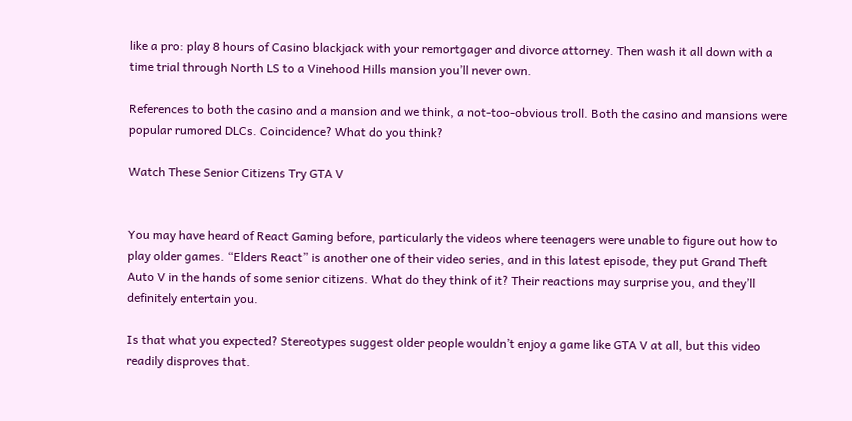like a pro: play 8 hours of Casino blackjack with your remortgager and divorce attorney. Then wash it all down with a time trial through North LS to a Vinehood Hills mansion you’ll never own.

References to both the casino and a mansion and we think, a not-too-obvious troll. Both the casino and mansions were popular rumored DLCs. Coincidence? What do you think?

Watch These Senior Citizens Try GTA V


You may have heard of React Gaming before, particularly the videos where teenagers were unable to figure out how to play older games. “Elders React” is another one of their video series, and in this latest episode, they put Grand Theft Auto V in the hands of some senior citizens. What do they think of it? Their reactions may surprise you, and they’ll definitely entertain you.

Is that what you expected? Stereotypes suggest older people wouldn’t enjoy a game like GTA V at all, but this video readily disproves that.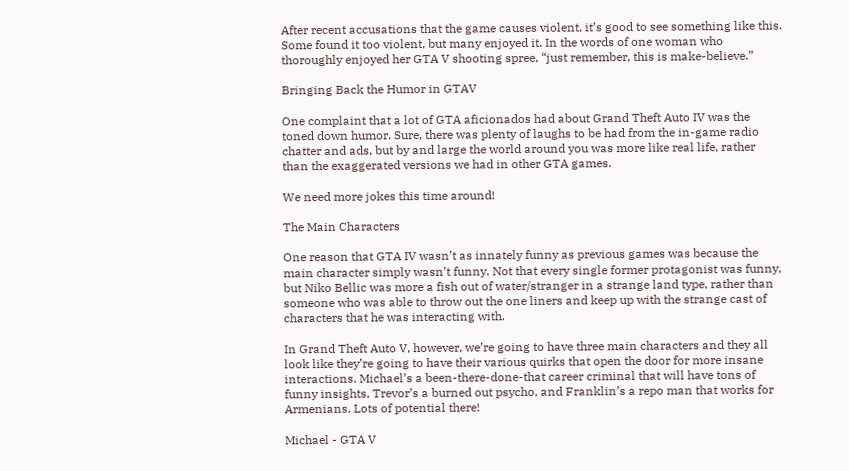After recent accusations that the game causes violent, it’s good to see something like this. Some found it too violent, but many enjoyed it. In the words of one woman who thoroughly enjoyed her GTA V shooting spree, “just remember, this is make-believe.”

Bringing Back the Humor in GTAV

One complaint that a lot of GTA aficionados had about Grand Theft Auto IV was the toned down humor. Sure, there was plenty of laughs to be had from the in-game radio chatter and ads, but by and large the world around you was more like real life, rather than the exaggerated versions we had in other GTA games.

We need more jokes this time around!

The Main Characters

One reason that GTA IV wasn’t as innately funny as previous games was because the main character simply wasn’t funny. Not that every single former protagonist was funny, but Niko Bellic was more a fish out of water/stranger in a strange land type, rather than someone who was able to throw out the one liners and keep up with the strange cast of characters that he was interacting with.

In Grand Theft Auto V, however, we’re going to have three main characters and they all look like they’re going to have their various quirks that open the door for more insane interactions. Michael’s a been-there-done-that career criminal that will have tons of funny insights, Trevor’s a burned out psycho, and Franklin’s a repo man that works for Armenians. Lots of potential there!

Michael - GTA V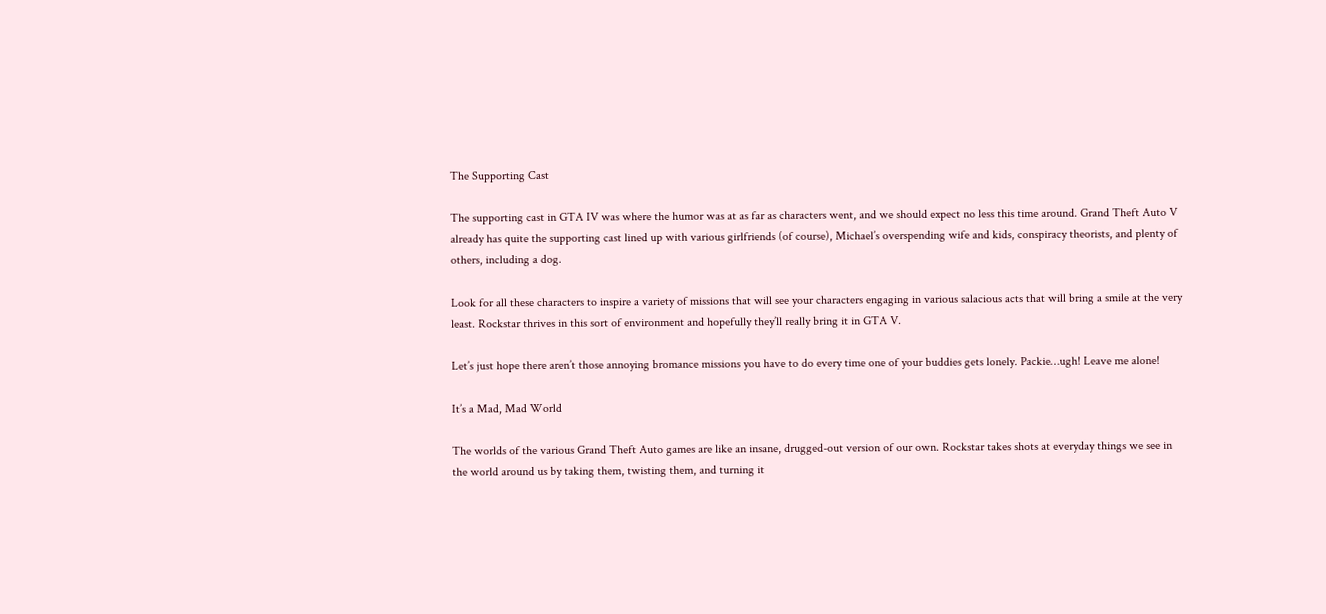The Supporting Cast

The supporting cast in GTA IV was where the humor was at as far as characters went, and we should expect no less this time around. Grand Theft Auto V already has quite the supporting cast lined up with various girlfriends (of course), Michael’s overspending wife and kids, conspiracy theorists, and plenty of others, including a dog.

Look for all these characters to inspire a variety of missions that will see your characters engaging in various salacious acts that will bring a smile at the very least. Rockstar thrives in this sort of environment and hopefully they’ll really bring it in GTA V.

Let’s just hope there aren’t those annoying bromance missions you have to do every time one of your buddies gets lonely. Packie…ugh! Leave me alone!

It’s a Mad, Mad World

The worlds of the various Grand Theft Auto games are like an insane, drugged-out version of our own. Rockstar takes shots at everyday things we see in the world around us by taking them, twisting them, and turning it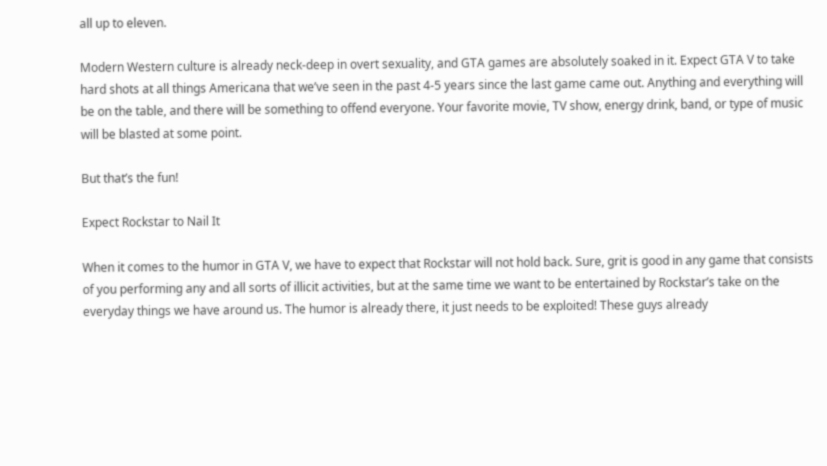all up to eleven.

Modern Western culture is already neck-deep in overt sexuality, and GTA games are absolutely soaked in it. Expect GTA V to take hard shots at all things Americana that we’ve seen in the past 4-5 years since the last game came out. Anything and everything will be on the table, and there will be something to offend everyone. Your favorite movie, TV show, energy drink, band, or type of music will be blasted at some point.

But that’s the fun!

Expect Rockstar to Nail It

When it comes to the humor in GTA V, we have to expect that Rockstar will not hold back. Sure, grit is good in any game that consists of you performing any and all sorts of illicit activities, but at the same time we want to be entertained by Rockstar’s take on the everyday things we have around us. The humor is already there, it just needs to be exploited! These guys already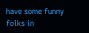have some funny folks in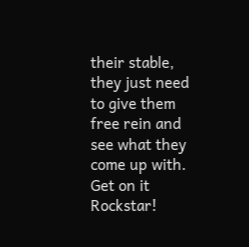their stable, they just need to give them free rein and see what they come up with. Get on it Rockstar!